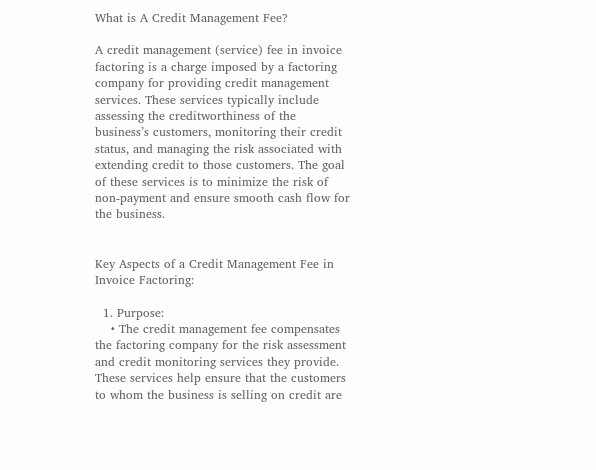What is A Credit Management Fee?

A credit management (service) fee in invoice factoring is a charge imposed by a factoring company for providing credit management services. These services typically include assessing the creditworthiness of the business’s customers, monitoring their credit status, and managing the risk associated with extending credit to those customers. The goal of these services is to minimize the risk of non-payment and ensure smooth cash flow for the business.


Key Aspects of a Credit Management Fee in Invoice Factoring:

  1. Purpose:
    • The credit management fee compensates the factoring company for the risk assessment and credit monitoring services they provide. These services help ensure that the customers to whom the business is selling on credit are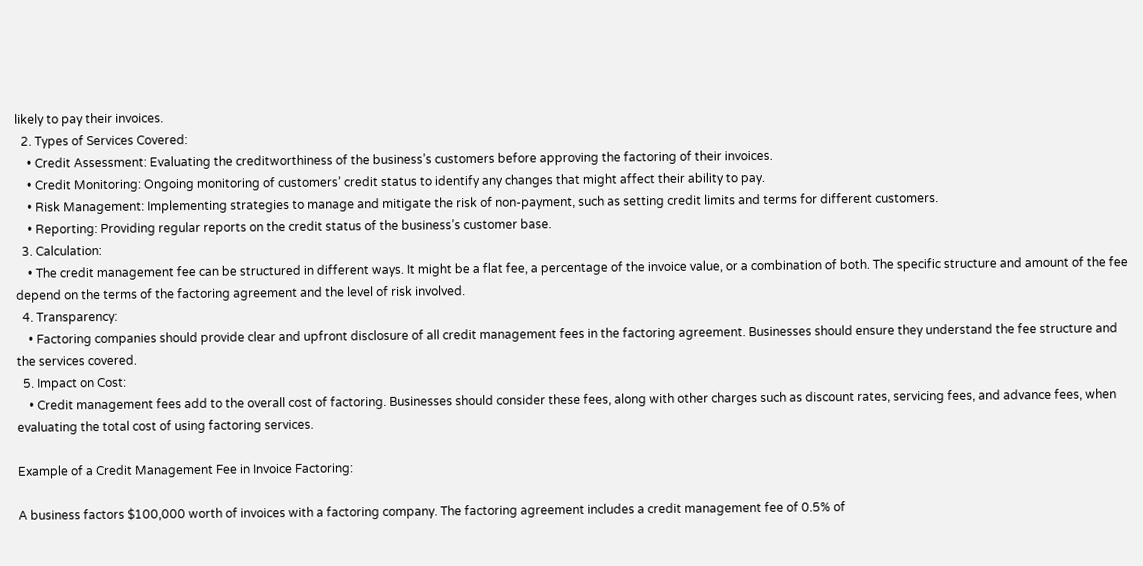likely to pay their invoices.
  2. Types of Services Covered:
    • Credit Assessment: Evaluating the creditworthiness of the business’s customers before approving the factoring of their invoices.
    • Credit Monitoring: Ongoing monitoring of customers’ credit status to identify any changes that might affect their ability to pay.
    • Risk Management: Implementing strategies to manage and mitigate the risk of non-payment, such as setting credit limits and terms for different customers.
    • Reporting: Providing regular reports on the credit status of the business’s customer base.
  3. Calculation:
    • The credit management fee can be structured in different ways. It might be a flat fee, a percentage of the invoice value, or a combination of both. The specific structure and amount of the fee depend on the terms of the factoring agreement and the level of risk involved.
  4. Transparency:
    • Factoring companies should provide clear and upfront disclosure of all credit management fees in the factoring agreement. Businesses should ensure they understand the fee structure and the services covered.
  5. Impact on Cost:
    • Credit management fees add to the overall cost of factoring. Businesses should consider these fees, along with other charges such as discount rates, servicing fees, and advance fees, when evaluating the total cost of using factoring services.

Example of a Credit Management Fee in Invoice Factoring:

A business factors $100,000 worth of invoices with a factoring company. The factoring agreement includes a credit management fee of 0.5% of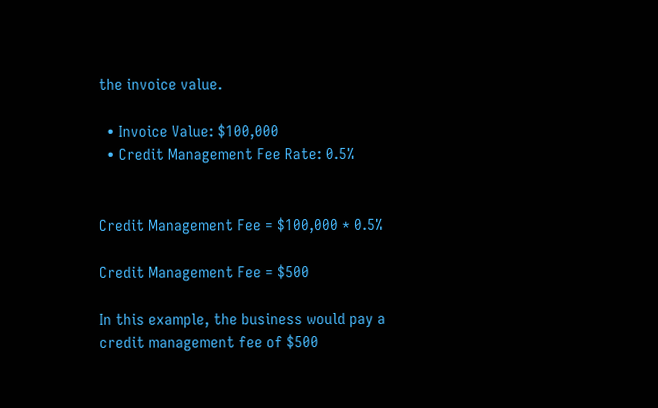the invoice value.

  • Invoice Value: $100,000
  • Credit Management Fee Rate: 0.5%


Credit Management Fee = $100,000 * 0.5%

Credit Management Fee = $500

In this example, the business would pay a credit management fee of $500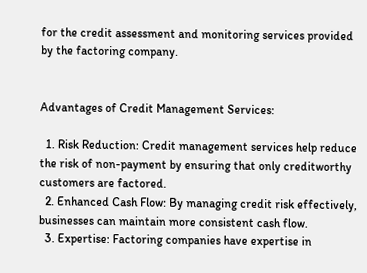for the credit assessment and monitoring services provided by the factoring company.


Advantages of Credit Management Services:

  1. Risk Reduction: Credit management services help reduce the risk of non-payment by ensuring that only creditworthy customers are factored.
  2. Enhanced Cash Flow: By managing credit risk effectively, businesses can maintain more consistent cash flow.
  3. Expertise: Factoring companies have expertise in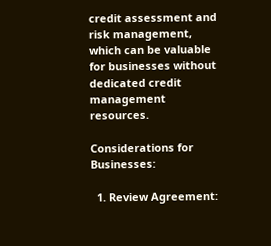credit assessment and risk management, which can be valuable for businesses without dedicated credit management resources.

Considerations for Businesses:

  1. Review Agreement: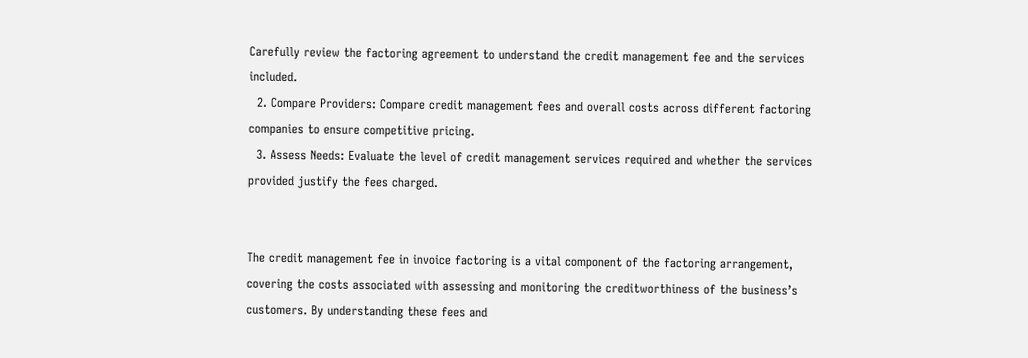Carefully review the factoring agreement to understand the credit management fee and the services included.
  2. Compare Providers: Compare credit management fees and overall costs across different factoring companies to ensure competitive pricing.
  3. Assess Needs: Evaluate the level of credit management services required and whether the services provided justify the fees charged.


The credit management fee in invoice factoring is a vital component of the factoring arrangement, covering the costs associated with assessing and monitoring the creditworthiness of the business’s customers. By understanding these fees and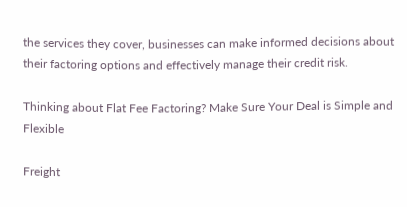the services they cover, businesses can make informed decisions about their factoring options and effectively manage their credit risk.

Thinking about Flat Fee Factoring? Make Sure Your Deal is Simple and Flexible

Freight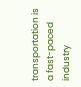transportation is a fast-paced industry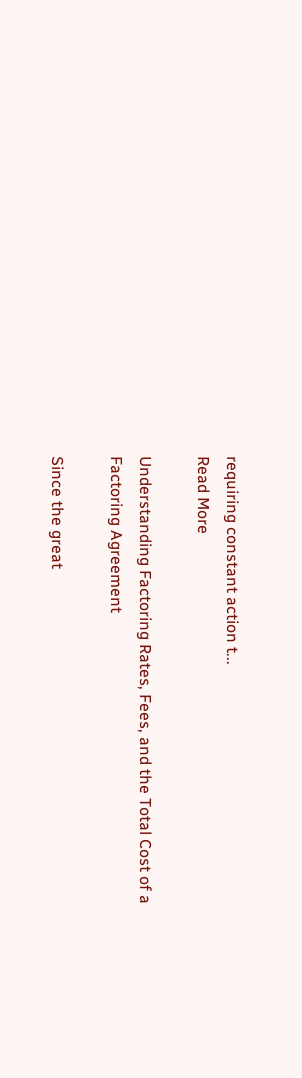requiring constant action t...
Read More

Understanding Factoring Rates, Fees, and the Total Cost of a Factoring Agreement

Since the great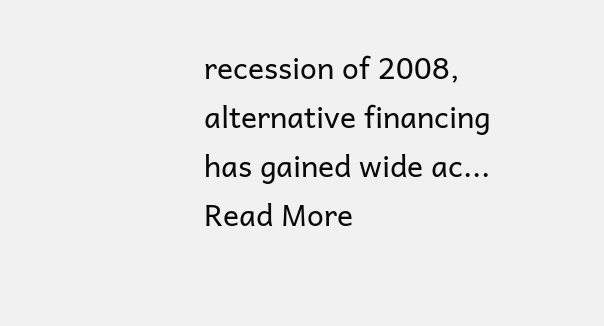recession of 2008, alternative financing has gained wide ac...
Read More